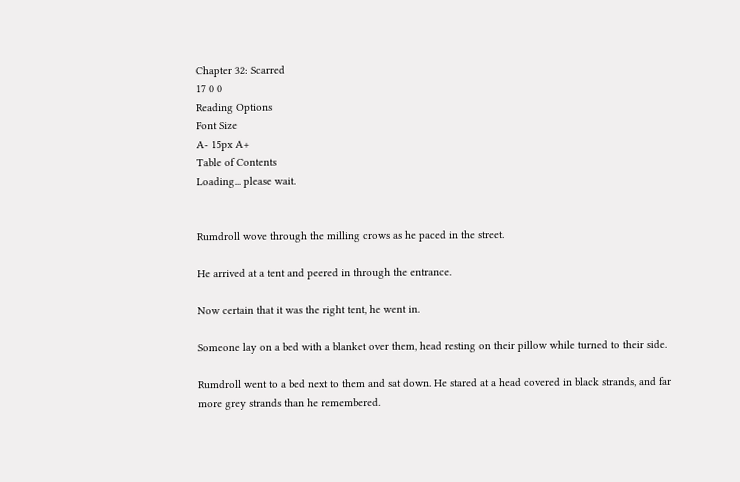Chapter 32: Scarred
17 0 0
Reading Options
Font Size
A- 15px A+
Table of Contents
Loading... please wait.


Rumdroll wove through the milling crows as he paced in the street.

He arrived at a tent and peered in through the entrance.

Now certain that it was the right tent, he went in.

Someone lay on a bed with a blanket over them, head resting on their pillow while turned to their side.

Rumdroll went to a bed next to them and sat down. He stared at a head covered in black strands, and far more grey strands than he remembered.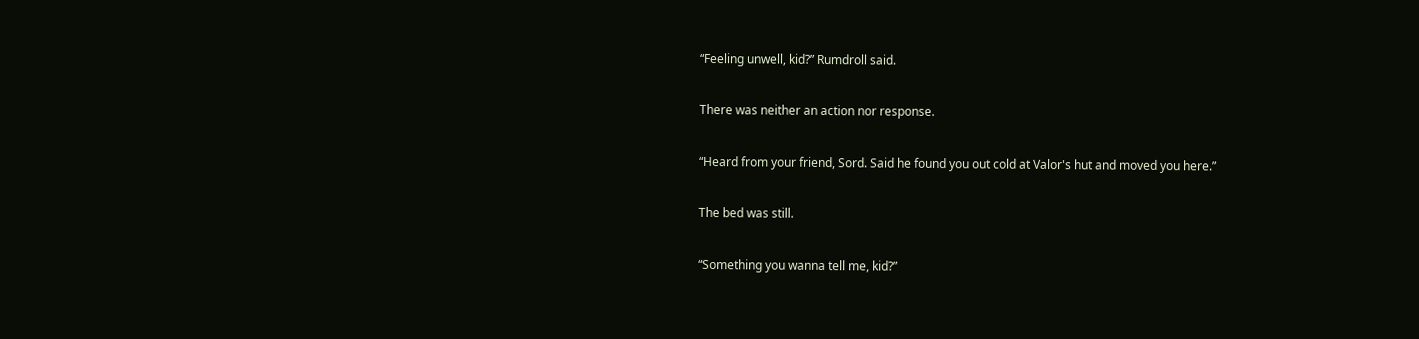“Feeling unwell, kid?” Rumdroll said.

There was neither an action nor response.

“Heard from your friend, Sord. Said he found you out cold at Valor's hut and moved you here.”

The bed was still.

“Something you wanna tell me, kid?”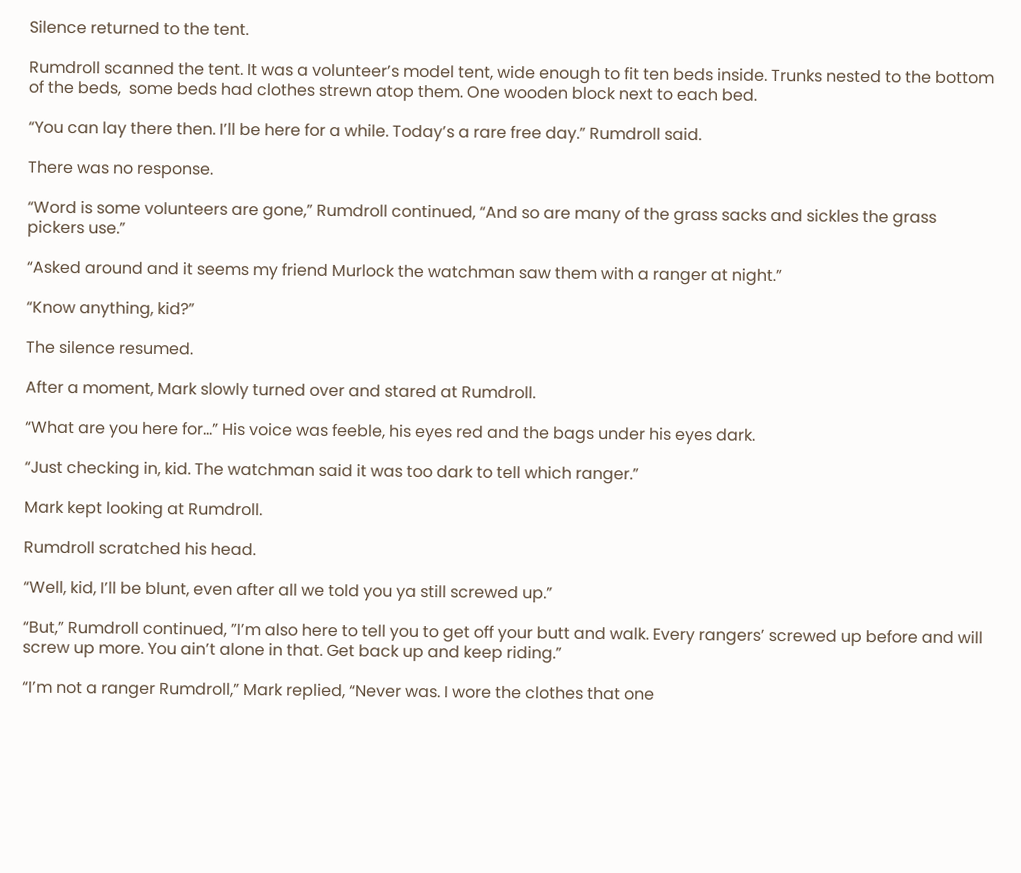Silence returned to the tent.

Rumdroll scanned the tent. It was a volunteer’s model tent, wide enough to fit ten beds inside. Trunks nested to the bottom of the beds,  some beds had clothes strewn atop them. One wooden block next to each bed.

“You can lay there then. I’ll be here for a while. Today’s a rare free day.” Rumdroll said.

There was no response.

“Word is some volunteers are gone,” Rumdroll continued, “And so are many of the grass sacks and sickles the grass pickers use.”

“Asked around and it seems my friend Murlock the watchman saw them with a ranger at night.”

“Know anything, kid?”

The silence resumed.

After a moment, Mark slowly turned over and stared at Rumdroll.

“What are you here for…” His voice was feeble, his eyes red and the bags under his eyes dark.

“Just checking in, kid. The watchman said it was too dark to tell which ranger.”

Mark kept looking at Rumdroll.

Rumdroll scratched his head.

“Well, kid, I’ll be blunt, even after all we told you ya still screwed up.”

“But,” Rumdroll continued, ”I’m also here to tell you to get off your butt and walk. Every rangers’ screwed up before and will screw up more. You ain’t alone in that. Get back up and keep riding.”

“I’m not a ranger Rumdroll,” Mark replied, “Never was. I wore the clothes that one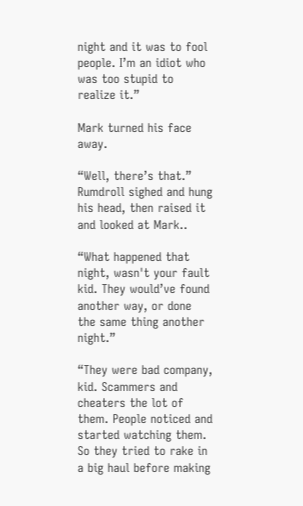night and it was to fool people. I’m an idiot who was too stupid to realize it.”

Mark turned his face away.

“Well, there’s that.” Rumdroll sighed and hung his head, then raised it and looked at Mark..

“What happened that night, wasn't your fault kid. They would’ve found another way, or done the same thing another night.”

“They were bad company, kid. Scammers and cheaters the lot of them. People noticed and started watching them. So they tried to rake in a big haul before making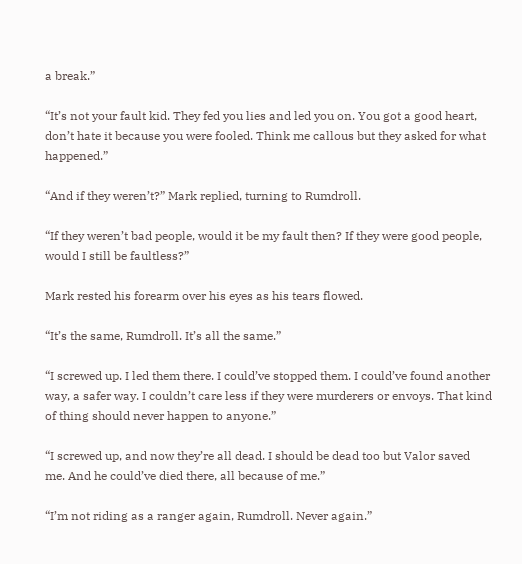a break.”

“It’s not your fault kid. They fed you lies and led you on. You got a good heart, don’t hate it because you were fooled. Think me callous but they asked for what happened.”

“And if they weren’t?” Mark replied, turning to Rumdroll.

“If they weren’t bad people, would it be my fault then? If they were good people, would I still be faultless?”

Mark rested his forearm over his eyes as his tears flowed.

“It’s the same, Rumdroll. It’s all the same.”

“I screwed up. I led them there. I could’ve stopped them. I could’ve found another way, a safer way. I couldn’t care less if they were murderers or envoys. That kind of thing should never happen to anyone.”

“I screwed up, and now they’re all dead. I should be dead too but Valor saved me. And he could’ve died there, all because of me.”

“I’m not riding as a ranger again, Rumdroll. Never again.”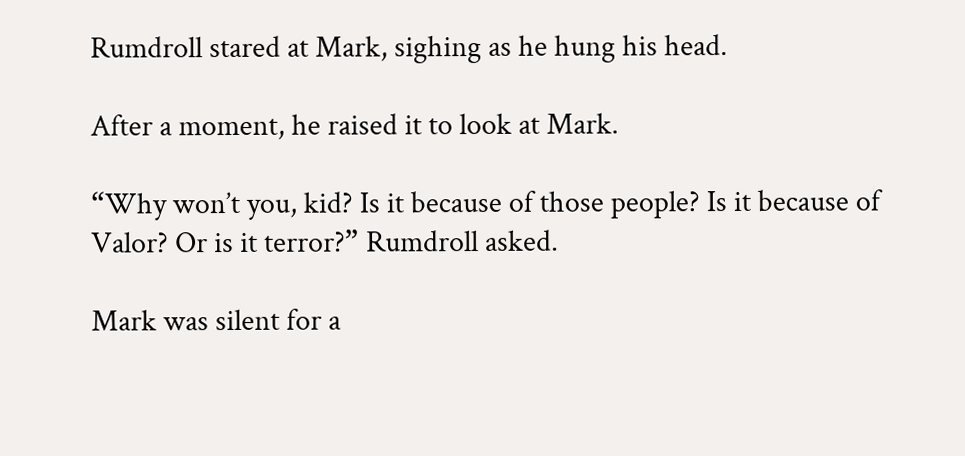Rumdroll stared at Mark, sighing as he hung his head.

After a moment, he raised it to look at Mark.

“Why won’t you, kid? Is it because of those people? Is it because of Valor? Or is it terror?” Rumdroll asked.

Mark was silent for a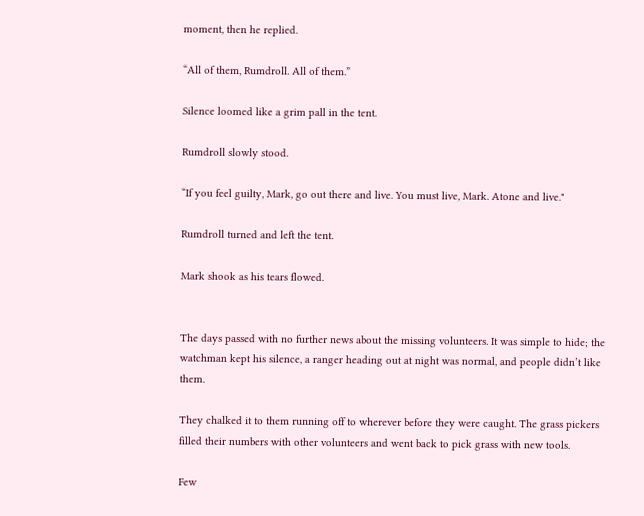moment, then he replied.

“All of them, Rumdroll. All of them.”

Silence loomed like a grim pall in the tent.

Rumdroll slowly stood.

“If you feel guilty, Mark, go out there and live. You must live, Mark. Atone and live."

Rumdroll turned and left the tent.

Mark shook as his tears flowed.


The days passed with no further news about the missing volunteers. It was simple to hide; the watchman kept his silence, a ranger heading out at night was normal, and people didn’t like them.

They chalked it to them running off to wherever before they were caught. The grass pickers filled their numbers with other volunteers and went back to pick grass with new tools.

Few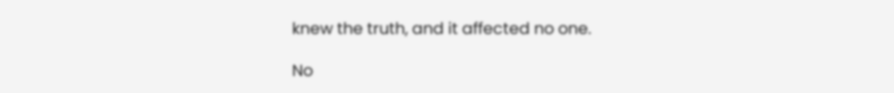knew the truth, and it affected no one.

No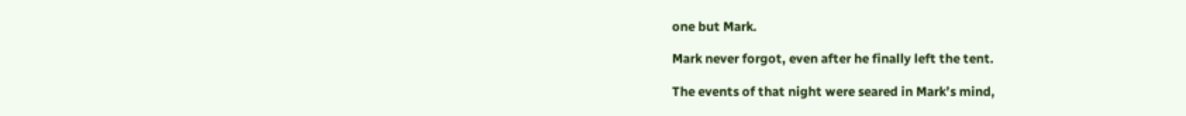one but Mark.

Mark never forgot, even after he finally left the tent.

The events of that night were seared in Mark’s mind,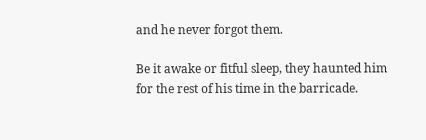and he never forgot them.

Be it awake or fitful sleep, they haunted him for the rest of his time in the barricade.